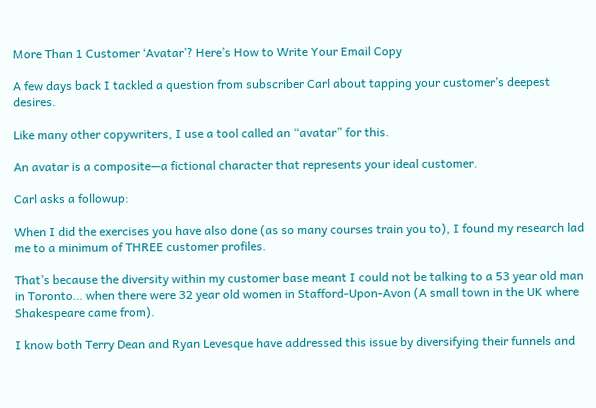More Than 1 Customer ‘Avatar’? Here’s How to Write Your Email Copy

A few days back I tackled a question from subscriber Carl about tapping your customer’s deepest desires.

Like many other copywriters, I use a tool called an “avatar” for this.

An avatar is a composite—a fictional character that represents your ideal customer.

Carl asks a followup:

When I did the exercises you have also done (as so many courses train you to), I found my research lad me to a minimum of THREE customer profiles.

That’s because the diversity within my customer base meant I could not be talking to a 53 year old man in Toronto… when there were 32 year old women in Stafford-Upon-Avon (A small town in the UK where Shakespeare came from).

I know both Terry Dean and Ryan Levesque have addressed this issue by diversifying their funnels and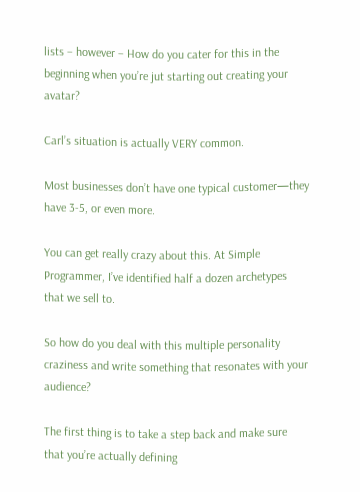lists – however – How do you cater for this in the beginning when you’re jut starting out creating your avatar?

Carl’s situation is actually VERY common.

Most businesses don’t have one typical customer—they have 3-5, or even more.

You can get really crazy about this. At Simple Programmer, I’ve identified half a dozen archetypes that we sell to.

So how do you deal with this multiple personality craziness and write something that resonates with your audience?

The first thing is to take a step back and make sure that you’re actually defining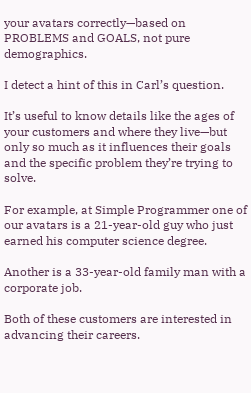your avatars correctly—based on PROBLEMS and GOALS, not pure demographics.

I detect a hint of this in Carl’s question.

It’s useful to know details like the ages of your customers and where they live—but only so much as it influences their goals and the specific problem they’re trying to solve.

For example, at Simple Programmer one of our avatars is a 21-year-old guy who just earned his computer science degree.

Another is a 33-year-old family man with a corporate job.

Both of these customers are interested in advancing their careers.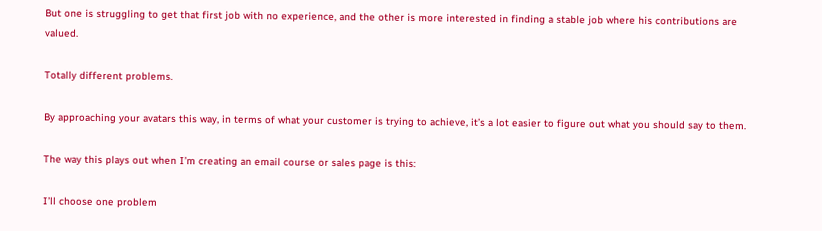But one is struggling to get that first job with no experience, and the other is more interested in finding a stable job where his contributions are valued.

Totally different problems.

By approaching your avatars this way, in terms of what your customer is trying to achieve, it’s a lot easier to figure out what you should say to them.

The way this plays out when I’m creating an email course or sales page is this:

I’ll choose one problem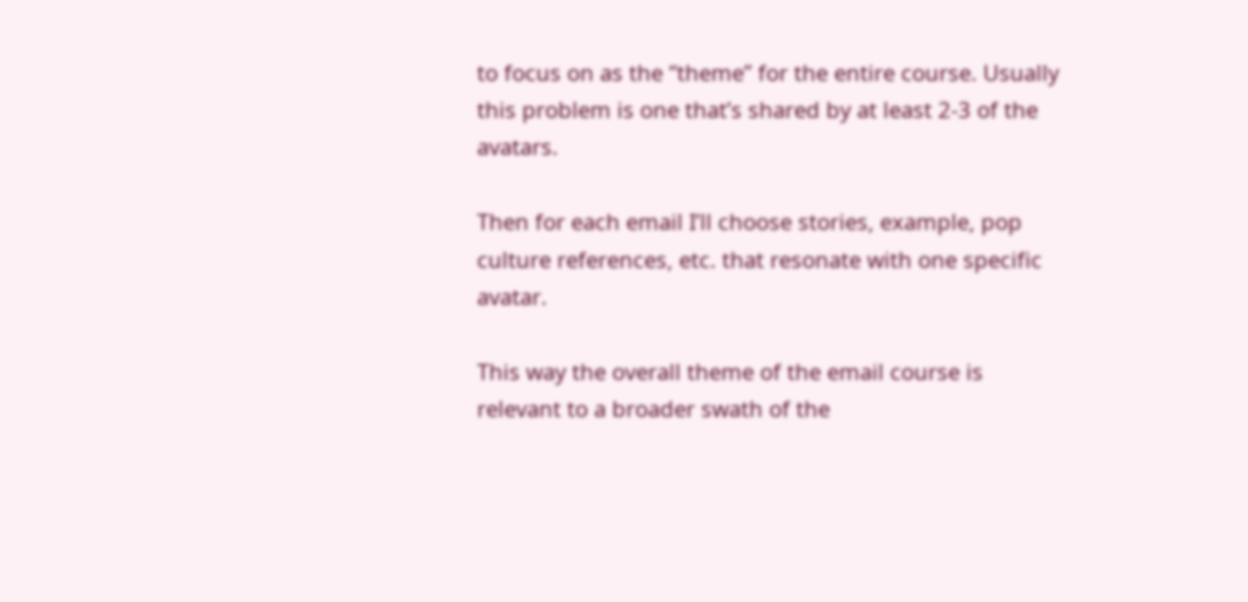to focus on as the “theme” for the entire course. Usually this problem is one that’s shared by at least 2-3 of the avatars.

Then for each email I’ll choose stories, example, pop culture references, etc. that resonate with one specific avatar.

This way the overall theme of the email course is relevant to a broader swath of the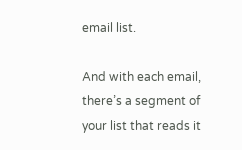email list.

And with each email, there’s a segment of your list that reads it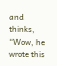and thinks, “Wow, he wrote this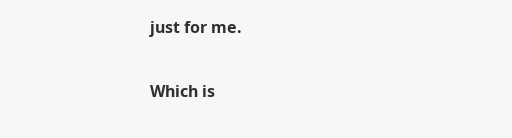just for me.

Which is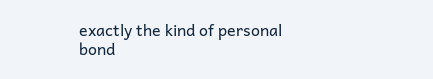exactly the kind of personal bond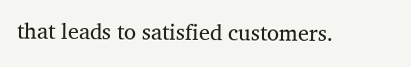that leads to satisfied customers.